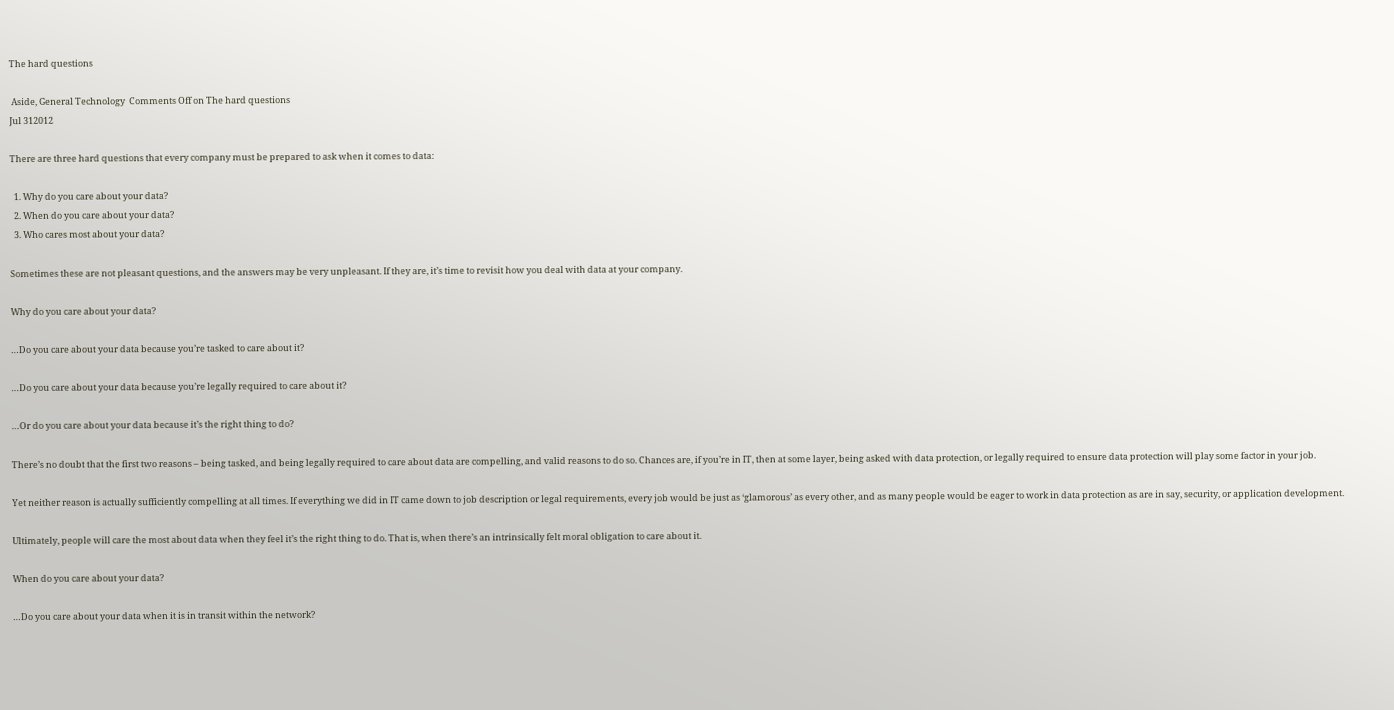The hard questions

 Aside, General Technology  Comments Off on The hard questions
Jul 312012

There are three hard questions that every company must be prepared to ask when it comes to data:

  1. Why do you care about your data?
  2. When do you care about your data?
  3. Who cares most about your data?

Sometimes these are not pleasant questions, and the answers may be very unpleasant. If they are, it’s time to revisit how you deal with data at your company.

Why do you care about your data?

…Do you care about your data because you’re tasked to care about it?

…Do you care about your data because you’re legally required to care about it?

…Or do you care about your data because it’s the right thing to do?

There’s no doubt that the first two reasons – being tasked, and being legally required to care about data are compelling, and valid reasons to do so. Chances are, if you’re in IT, then at some layer, being asked with data protection, or legally required to ensure data protection will play some factor in your job.

Yet neither reason is actually sufficiently compelling at all times. If everything we did in IT came down to job description or legal requirements, every job would be just as ‘glamorous’ as every other, and as many people would be eager to work in data protection as are in say, security, or application development.

Ultimately, people will care the most about data when they feel it’s the right thing to do. That is, when there’s an intrinsically felt moral obligation to care about it.

When do you care about your data?

…Do you care about your data when it is in transit within the network?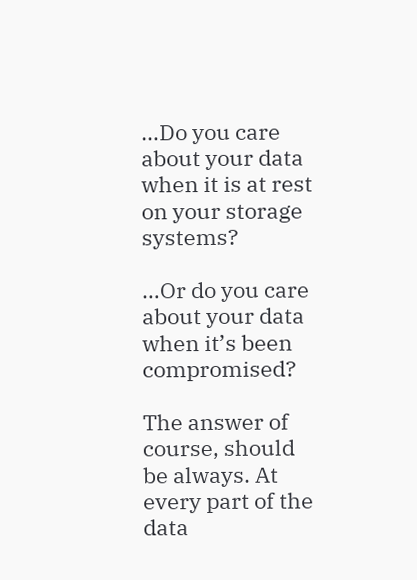…Do you care about your data when it is at rest on your storage systems?

…Or do you care about your data when it’s been compromised?

The answer of course, should be always. At every part of the data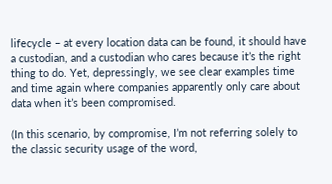lifecycle – at every location data can be found, it should have a custodian, and a custodian who cares because it’s the right thing to do. Yet, depressingly, we see clear examples time and time again where companies apparently only care about data when it’s been compromised.

(In this scenario, by compromise, I’m not referring solely to the classic security usage of the word,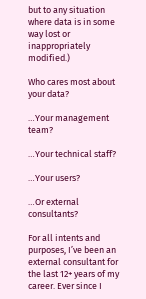but to any situation where data is in some way lost or inappropriately modified.)

Who cares most about your data?

…Your management team?

…Your technical staff?

…Your users?

…Or external consultants?

For all intents and purposes, I’ve been an external consultant for the last 12+ years of my career. Ever since I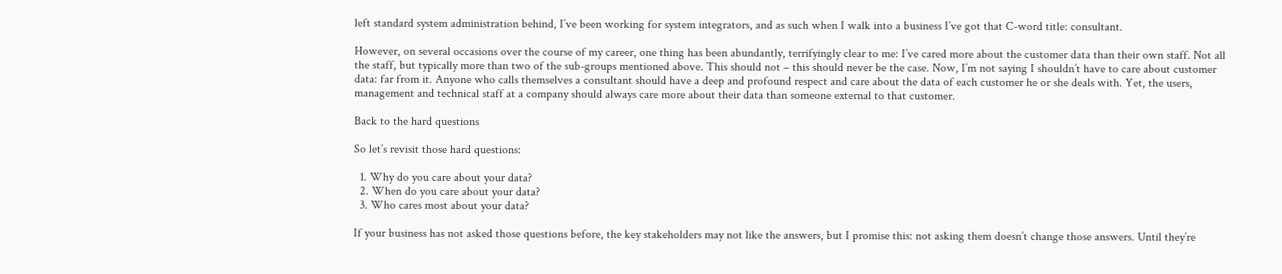left standard system administration behind, I’ve been working for system integrators, and as such when I walk into a business I’ve got that C-word title: consultant.

However, on several occasions over the course of my career, one thing has been abundantly, terrifyingly clear to me: I’ve cared more about the customer data than their own staff. Not all the staff, but typically more than two of the sub-groups mentioned above. This should not – this should never be the case. Now, I’m not saying I shouldn’t have to care about customer data: far from it. Anyone who calls themselves a consultant should have a deep and profound respect and care about the data of each customer he or she deals with. Yet, the users, management and technical staff at a company should always care more about their data than someone external to that customer.

Back to the hard questions

So let’s revisit those hard questions:

  1. Why do you care about your data?
  2. When do you care about your data?
  3. Who cares most about your data?

If your business has not asked those questions before, the key stakeholders may not like the answers, but I promise this: not asking them doesn’t change those answers. Until they’re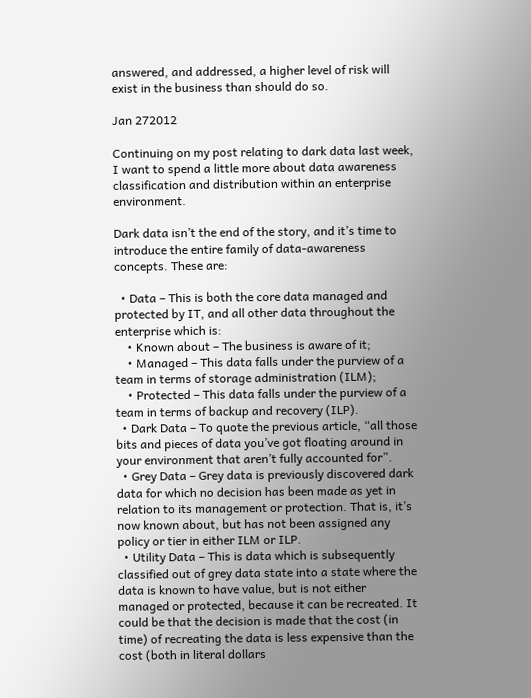answered, and addressed, a higher level of risk will exist in the business than should do so.

Jan 272012

Continuing on my post relating to dark data last week, I want to spend a little more about data awareness classification and distribution within an enterprise environment.

Dark data isn’t the end of the story, and it’s time to introduce the entire family of data-awareness concepts. These are:

  • Data – This is both the core data managed and protected by IT, and all other data throughout the enterprise which is:
    • Known about – The business is aware of it;
    • Managed – This data falls under the purview of a team in terms of storage administration (ILM);
    • Protected – This data falls under the purview of a team in terms of backup and recovery (ILP).
  • Dark Data – To quote the previous article, “all those bits and pieces of data you’ve got floating around in your environment that aren’t fully accounted for”.
  • Grey Data – Grey data is previously discovered dark data for which no decision has been made as yet in relation to its management or protection. That is, it’s now known about, but has not been assigned any policy or tier in either ILM or ILP.
  • Utility Data – This is data which is subsequently classified out of grey data state into a state where the data is known to have value, but is not either managed or protected, because it can be recreated. It could be that the decision is made that the cost (in time) of recreating the data is less expensive than the cost (both in literal dollars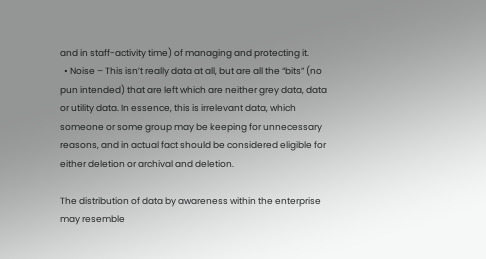and in staff-activity time) of managing and protecting it.
  • Noise – This isn’t really data at all, but are all the “bits” (no pun intended) that are left which are neither grey data, data or utility data. In essence, this is irrelevant data, which someone or some group may be keeping for unnecessary reasons, and in actual fact should be considered eligible for either deletion or archival and deletion.

The distribution of data by awareness within the enterprise may resemble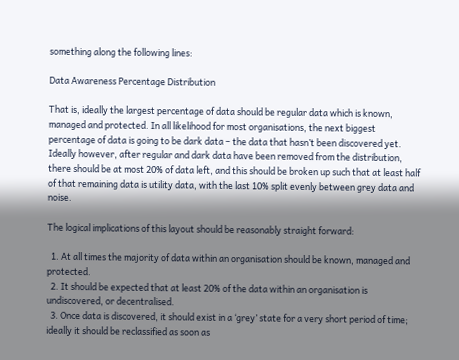something along the following lines:

Data Awareness Percentage Distribution

That is, ideally the largest percentage of data should be regular data which is known, managed and protected. In all likelihood for most organisations, the next biggest percentage of data is going to be dark data – the data that hasn’t been discovered yet. Ideally however, after regular and dark data have been removed from the distribution, there should be at most 20% of data left, and this should be broken up such that at least half of that remaining data is utility data, with the last 10% split evenly between grey data and noise.

The logical implications of this layout should be reasonably straight forward:

  1. At all times the majority of data within an organisation should be known, managed and protected.
  2. It should be expected that at least 20% of the data within an organisation is undiscovered, or decentralised.
  3. Once data is discovered, it should exist in a ‘grey’ state for a very short period of time; ideally it should be reclassified as soon as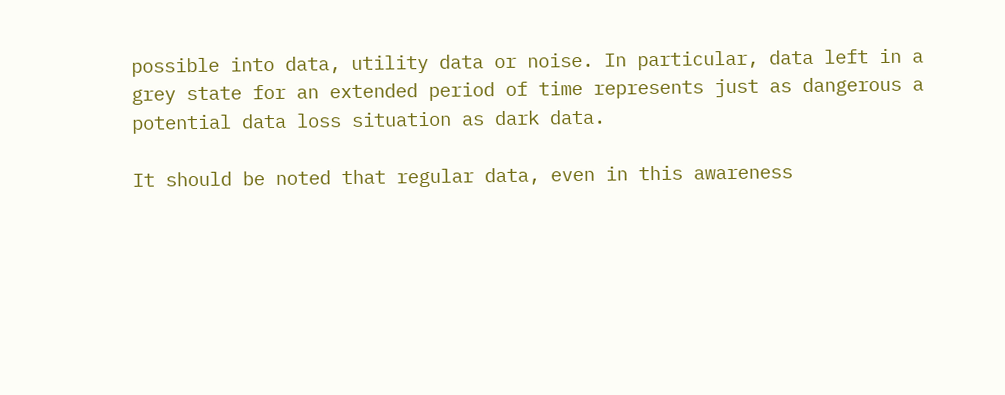possible into data, utility data or noise. In particular, data left in a grey state for an extended period of time represents just as dangerous a potential data loss situation as dark data.

It should be noted that regular data, even in this awareness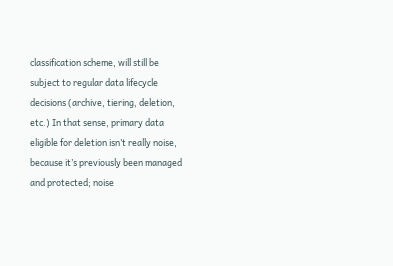classification scheme, will still be subject to regular data lifecycle decisions (archive, tiering, deletion, etc.) In that sense, primary data eligible for deletion isn’t really noise, because it’s previously been managed and protected; noise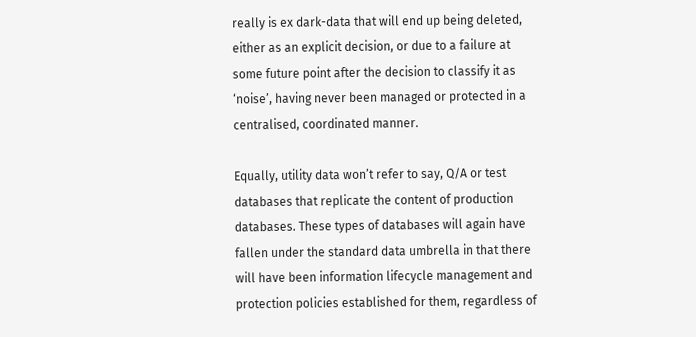really is ex dark-data that will end up being deleted, either as an explicit decision, or due to a failure at some future point after the decision to classify it as ‘noise’, having never been managed or protected in a centralised, coordinated manner.

Equally, utility data won’t refer to say, Q/A or test databases that replicate the content of production databases. These types of databases will again have fallen under the standard data umbrella in that there will have been information lifecycle management and protection policies established for them, regardless of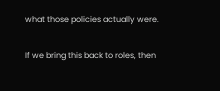what those policies actually were.

If we bring this back to roles, then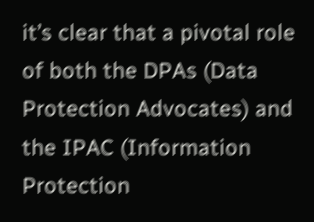it’s clear that a pivotal role of both the DPAs (Data Protection Advocates) and the IPAC (Information Protection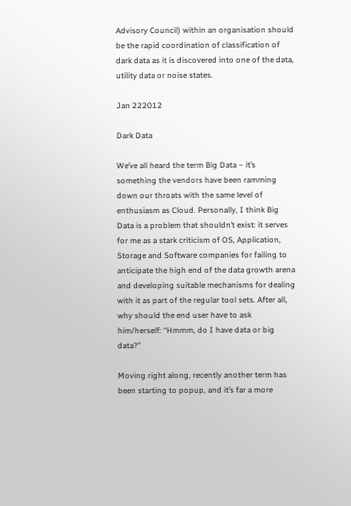Advisory Council) within an organisation should be the rapid coordination of classification of dark data as it is discovered into one of the data, utility data or noise states.

Jan 222012

Dark Data

We’ve all heard the term Big Data – it’s something the vendors have been ramming down our throats with the same level of enthusiasm as Cloud. Personally, I think Big Data is a problem that shouldn’t exist: it serves for me as a stark criticism of OS, Application, Storage and Software companies for failing to anticipate the high end of the data growth arena and developing suitable mechanisms for dealing with it as part of the regular tool sets. After all, why should the end user have to ask him/herself: “Hmmm, do I have data or big data?”

Moving right along, recently another term has been starting to popup, and it’s far a more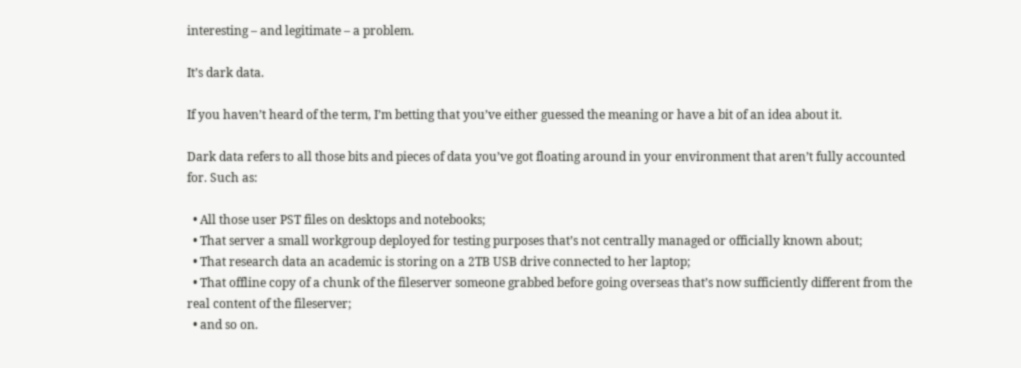interesting – and legitimate – a problem.

It’s dark data.

If you haven’t heard of the term, I’m betting that you’ve either guessed the meaning or have a bit of an idea about it.

Dark data refers to all those bits and pieces of data you’ve got floating around in your environment that aren’t fully accounted for. Such as:

  • All those user PST files on desktops and notebooks;
  • That server a small workgroup deployed for testing purposes that’s not centrally managed or officially known about;
  • That research data an academic is storing on a 2TB USB drive connected to her laptop;
  • That offline copy of a chunk of the fileserver someone grabbed before going overseas that’s now sufficiently different from the real content of the fileserver;
  • and so on.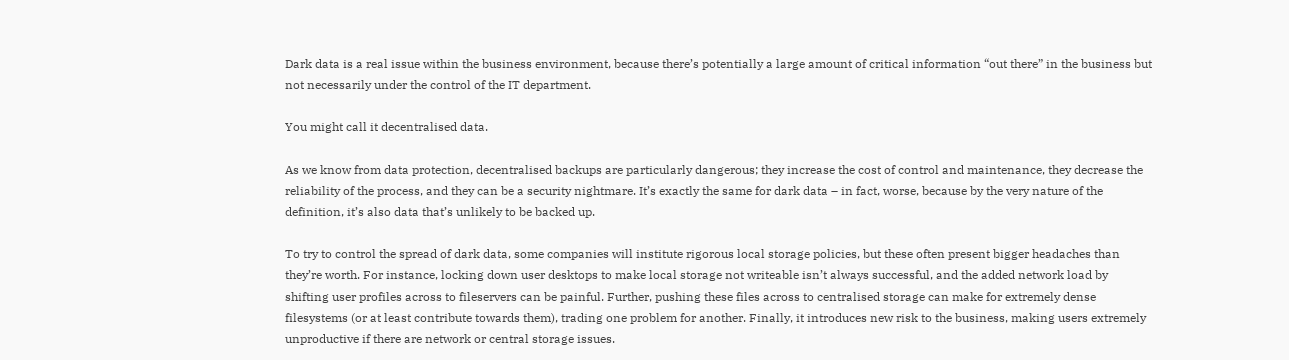Dark data is a real issue within the business environment, because there’s potentially a large amount of critical information “out there” in the business but not necessarily under the control of the IT department.

You might call it decentralised data.

As we know from data protection, decentralised backups are particularly dangerous; they increase the cost of control and maintenance, they decrease the reliability of the process, and they can be a security nightmare. It’s exactly the same for dark data – in fact, worse, because by the very nature of the definition, it’s also data that’s unlikely to be backed up.

To try to control the spread of dark data, some companies will institute rigorous local storage policies, but these often present bigger headaches than they’re worth. For instance, locking down user desktops to make local storage not writeable isn’t always successful, and the added network load by shifting user profiles across to fileservers can be painful. Further, pushing these files across to centralised storage can make for extremely dense filesystems (or at least contribute towards them), trading one problem for another. Finally, it introduces new risk to the business, making users extremely unproductive if there are network or central storage issues.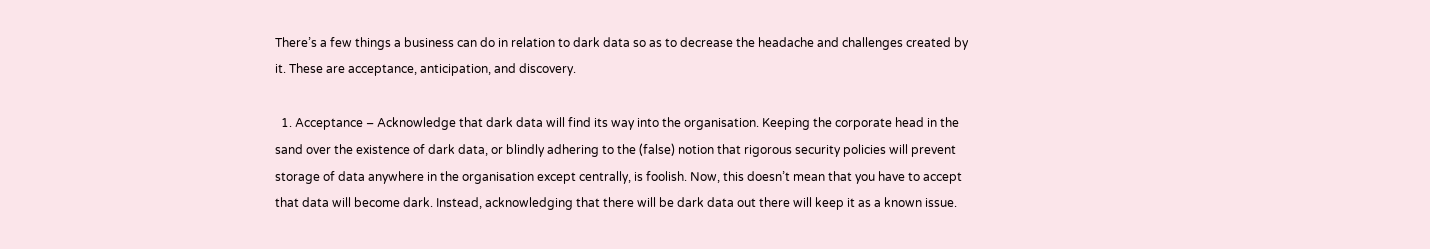There’s a few things a business can do in relation to dark data so as to decrease the headache and challenges created by it. These are acceptance, anticipation, and discovery.

  1. Acceptance – Acknowledge that dark data will find its way into the organisation. Keeping the corporate head in the sand over the existence of dark data, or blindly adhering to the (false) notion that rigorous security policies will prevent storage of data anywhere in the organisation except centrally, is foolish. Now, this doesn’t mean that you have to accept that data will become dark. Instead, acknowledging that there will be dark data out there will keep it as a known issue.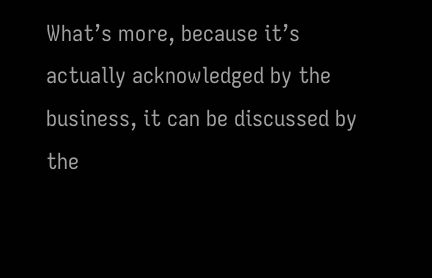What’s more, because it’s actually acknowledged by the business, it can be discussed by the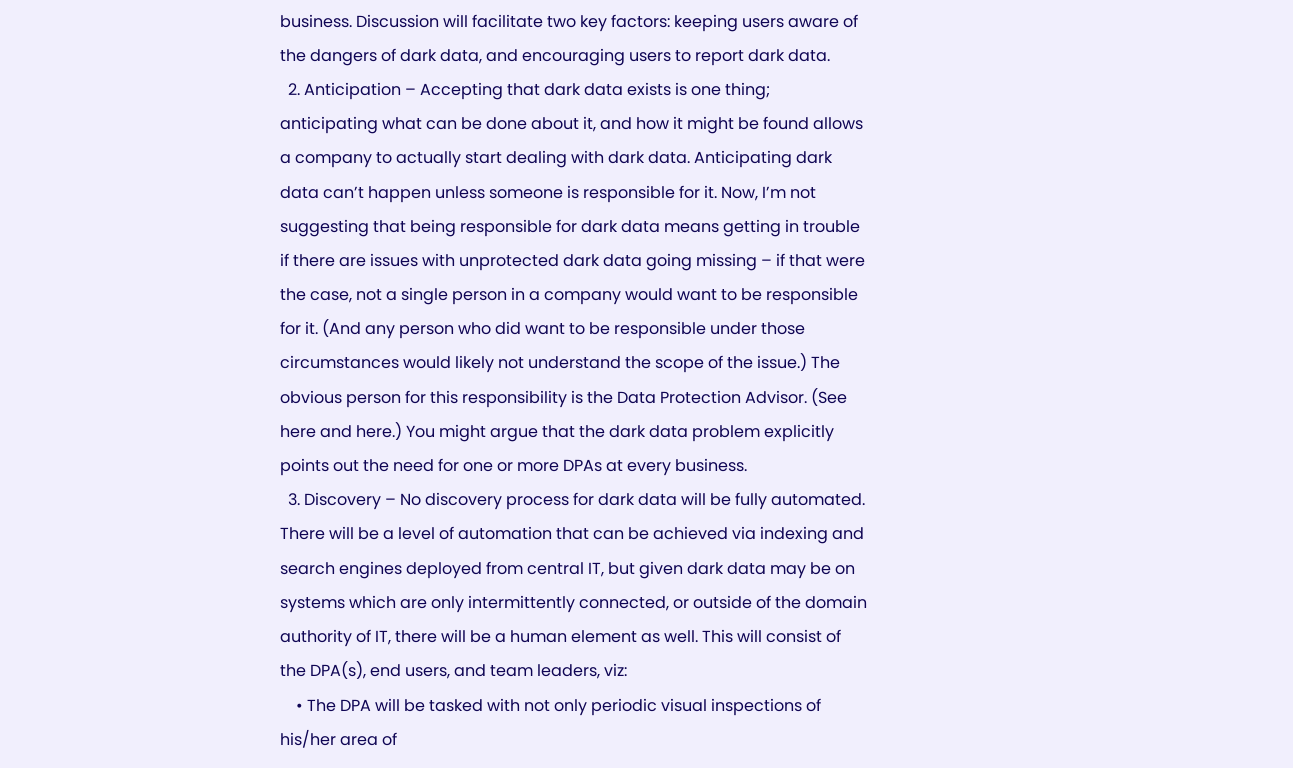business. Discussion will facilitate two key factors: keeping users aware of the dangers of dark data, and encouraging users to report dark data.
  2. Anticipation – Accepting that dark data exists is one thing; anticipating what can be done about it, and how it might be found allows a company to actually start dealing with dark data. Anticipating dark data can’t happen unless someone is responsible for it. Now, I’m not suggesting that being responsible for dark data means getting in trouble if there are issues with unprotected dark data going missing – if that were the case, not a single person in a company would want to be responsible for it. (And any person who did want to be responsible under those circumstances would likely not understand the scope of the issue.) The obvious person for this responsibility is the Data Protection Advisor. (See here and here.) You might argue that the dark data problem explicitly points out the need for one or more DPAs at every business.
  3. Discovery – No discovery process for dark data will be fully automated. There will be a level of automation that can be achieved via indexing and search engines deployed from central IT, but given dark data may be on systems which are only intermittently connected, or outside of the domain authority of IT, there will be a human element as well. This will consist of the DPA(s), end users, and team leaders, viz:
    • The DPA will be tasked with not only periodic visual inspections of his/her area of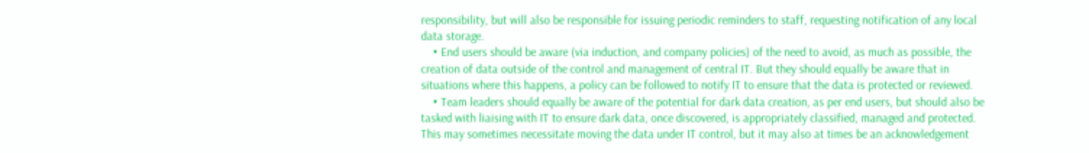responsibility, but will also be responsible for issuing periodic reminders to staff, requesting notification of any local data storage.
    • End users should be aware (via induction, and company policies) of the need to avoid, as much as possible, the creation of data outside of the control and management of central IT. But they should equally be aware that in situations where this happens, a policy can be followed to notify IT to ensure that the data is protected or reviewed.
    • Team leaders should equally be aware of the potential for dark data creation, as per end users, but should also be tasked with liaising with IT to ensure dark data, once discovered, is appropriately classified, managed and protected. This may sometimes necessitate moving the data under IT control, but it may also at times be an acknowledgement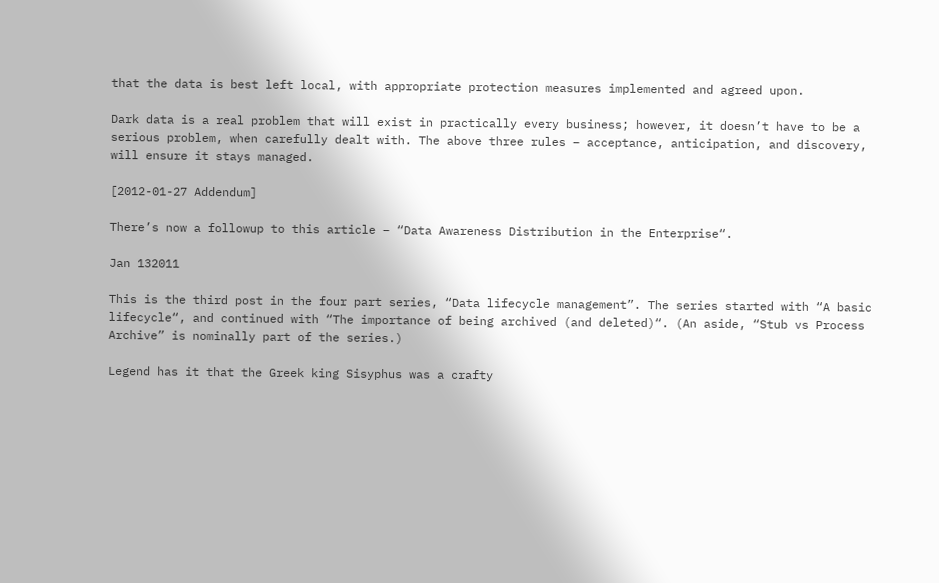that the data is best left local, with appropriate protection measures implemented and agreed upon.

Dark data is a real problem that will exist in practically every business; however, it doesn’t have to be a serious problem, when carefully dealt with. The above three rules – acceptance, anticipation, and discovery, will ensure it stays managed.

[2012-01-27 Addendum]

There’s now a followup to this article – “Data Awareness Distribution in the Enterprise“.

Jan 132011

This is the third post in the four part series, “Data lifecycle management”. The series started with “A basic lifecycle“, and continued with “The importance of being archived (and deleted)“. (An aside, “Stub vs Process Archive” is nominally part of the series.)

Legend has it that the Greek king Sisyphus was a crafty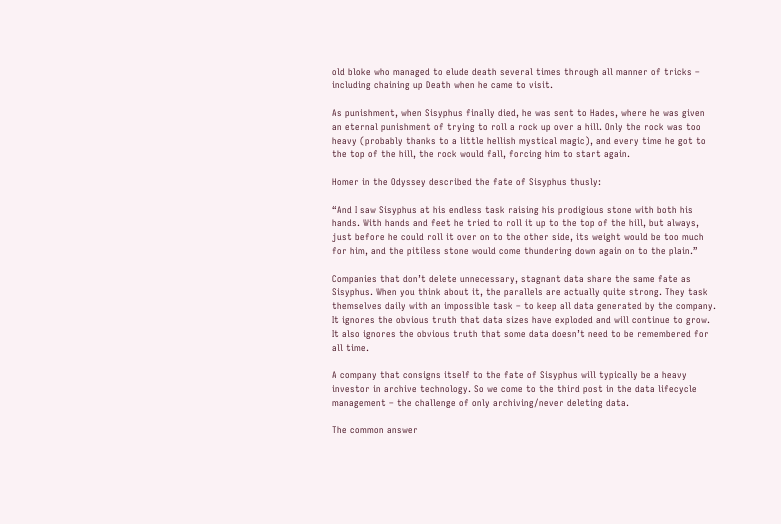old bloke who managed to elude death several times through all manner of tricks – including chaining up Death when he came to visit.

As punishment, when Sisyphus finally died, he was sent to Hades, where he was given an eternal punishment of trying to roll a rock up over a hill. Only the rock was too heavy (probably thanks to a little hellish mystical magic), and every time he got to the top of the hill, the rock would fall, forcing him to start again.

Homer in the Odyssey described the fate of Sisyphus thusly:

“And I saw Sisyphus at his endless task raising his prodigious stone with both his hands. With hands and feet he tried to roll it up to the top of the hill, but always, just before he could roll it over on to the other side, its weight would be too much for him, and the pitiless stone would come thundering down again on to the plain.”

Companies that don’t delete unnecessary, stagnant data share the same fate as Sisyphus. When you think about it, the parallels are actually quite strong. They task themselves daily with an impossible task – to keep all data generated by the company. It ignores the obvious truth that data sizes have exploded and will continue to grow. It also ignores the obvious truth that some data doesn’t need to be remembered for all time.

A company that consigns itself to the fate of Sisyphus will typically be a heavy investor in archive technology. So we come to the third post in the data lifecycle management – the challenge of only archiving/never deleting data.

The common answer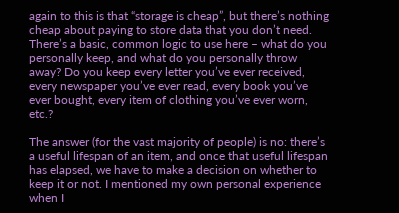again to this is that “storage is cheap”, but there’s nothing cheap about paying to store data that you don’t need. There’s a basic, common logic to use here – what do you personally keep, and what do you personally throw away? Do you keep every letter you’ve ever received, every newspaper you’ve ever read, every book you’ve ever bought, every item of clothing you’ve ever worn, etc.?

The answer (for the vast majority of people) is no: there’s a useful lifespan of an item, and once that useful lifespan has elapsed, we have to make a decision on whether to keep it or not. I mentioned my own personal experience when I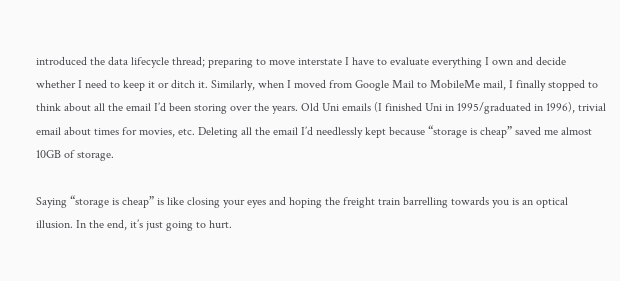introduced the data lifecycle thread; preparing to move interstate I have to evaluate everything I own and decide whether I need to keep it or ditch it. Similarly, when I moved from Google Mail to MobileMe mail, I finally stopped to think about all the email I’d been storing over the years. Old Uni emails (I finished Uni in 1995/graduated in 1996), trivial email about times for movies, etc. Deleting all the email I’d needlessly kept because “storage is cheap” saved me almost 10GB of storage.

Saying “storage is cheap” is like closing your eyes and hoping the freight train barrelling towards you is an optical illusion. In the end, it’s just going to hurt.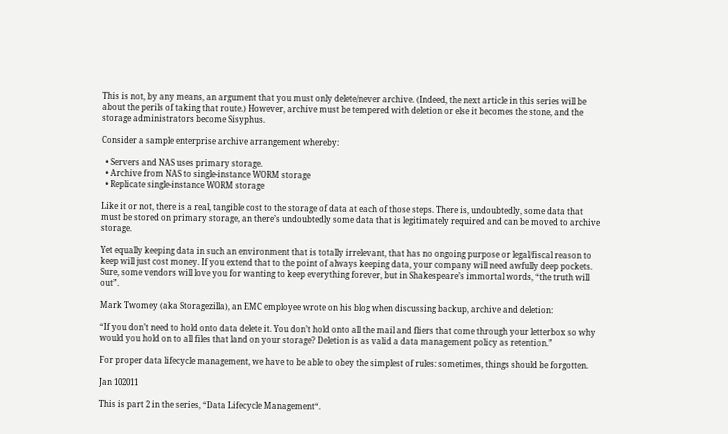This is not, by any means, an argument that you must only delete/never archive. (Indeed, the next article in this series will be about the perils of taking that route.) However, archive must be tempered with deletion or else it becomes the stone, and the storage administrators become Sisyphus.

Consider a sample enterprise archive arrangement whereby:

  • Servers and NAS uses primary storage.
  • Archive from NAS to single-instance WORM storage
  • Replicate single-instance WORM storage

Like it or not, there is a real, tangible cost to the storage of data at each of those steps. There is, undoubtedly, some data that must be stored on primary storage, an there’s undoubtedly some data that is legitimately required and can be moved to archive storage.

Yet equally keeping data in such an environment that is totally irrelevant, that has no ongoing purpose or legal/fiscal reason to keep will just cost money. If you extend that to the point of always keeping data, your company will need awfully deep pockets. Sure, some vendors will love you for wanting to keep everything forever, but in Shakespeare’s immortal words, “the truth will out”.

Mark Twomey (aka Storagezilla), an EMC employee wrote on his blog when discussing backup, archive and deletion:

“If you don’t need to hold onto data delete it. You don’t hold onto all the mail and fliers that come through your letterbox so why would you hold on to all files that land on your storage? Deletion is as valid a data management policy as retention.”

For proper data lifecycle management, we have to be able to obey the simplest of rules: sometimes, things should be forgotten.

Jan 102011

This is part 2 in the series, “Data Lifecycle Management“.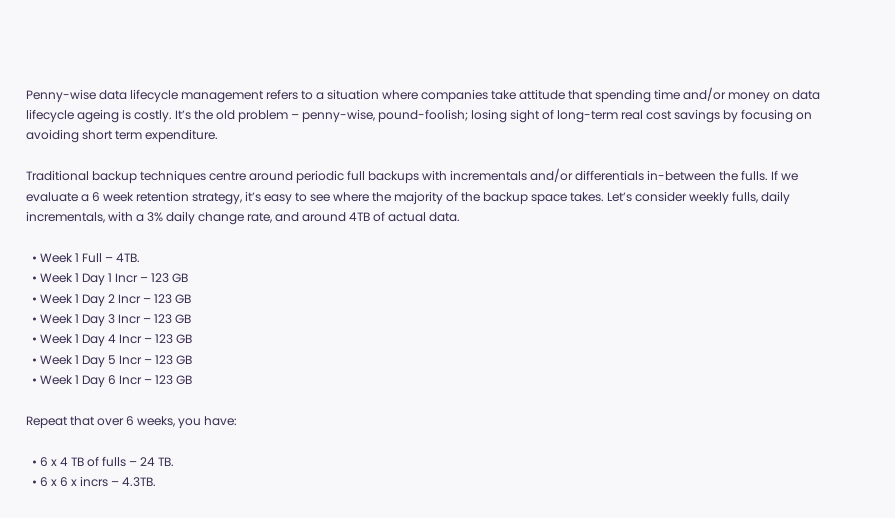Penny-wise data lifecycle management refers to a situation where companies take attitude that spending time and/or money on data lifecycle ageing is costly. It’s the old problem – penny-wise, pound-foolish; losing sight of long-term real cost savings by focusing on avoiding short term expenditure.

Traditional backup techniques centre around periodic full backups with incrementals and/or differentials in-between the fulls. If we evaluate a 6 week retention strategy, it’s easy to see where the majority of the backup space takes. Let’s consider weekly fulls, daily incrementals, with a 3% daily change rate, and around 4TB of actual data.

  • Week 1 Full – 4TB.
  • Week 1 Day 1 Incr – 123 GB
  • Week 1 Day 2 Incr – 123 GB
  • Week 1 Day 3 Incr – 123 GB
  • Week 1 Day 4 Incr – 123 GB
  • Week 1 Day 5 Incr – 123 GB
  • Week 1 Day 6 Incr – 123 GB

Repeat that over 6 weeks, you have:

  • 6 x 4 TB of fulls – 24 TB.
  • 6 x 6 x incrs – 4.3TB.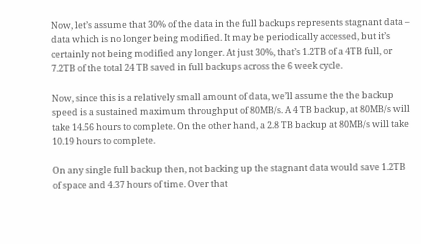Now, let’s assume that 30% of the data in the full backups represents stagnant data – data which is no longer being modified. It may be periodically accessed, but it’s certainly not being modified any longer. At just 30%, that’s 1.2TB of a 4TB full, or 7.2TB of the total 24 TB saved in full backups across the 6 week cycle.

Now, since this is a relatively small amount of data, we’ll assume the the backup speed is a sustained maximum throughput of 80MB/s. A 4 TB backup, at 80MB/s will take 14.56 hours to complete. On the other hand, a 2.8 TB backup at 80MB/s will take 10.19 hours to complete.

On any single full backup then, not backing up the stagnant data would save 1.2TB of space and 4.37 hours of time. Over that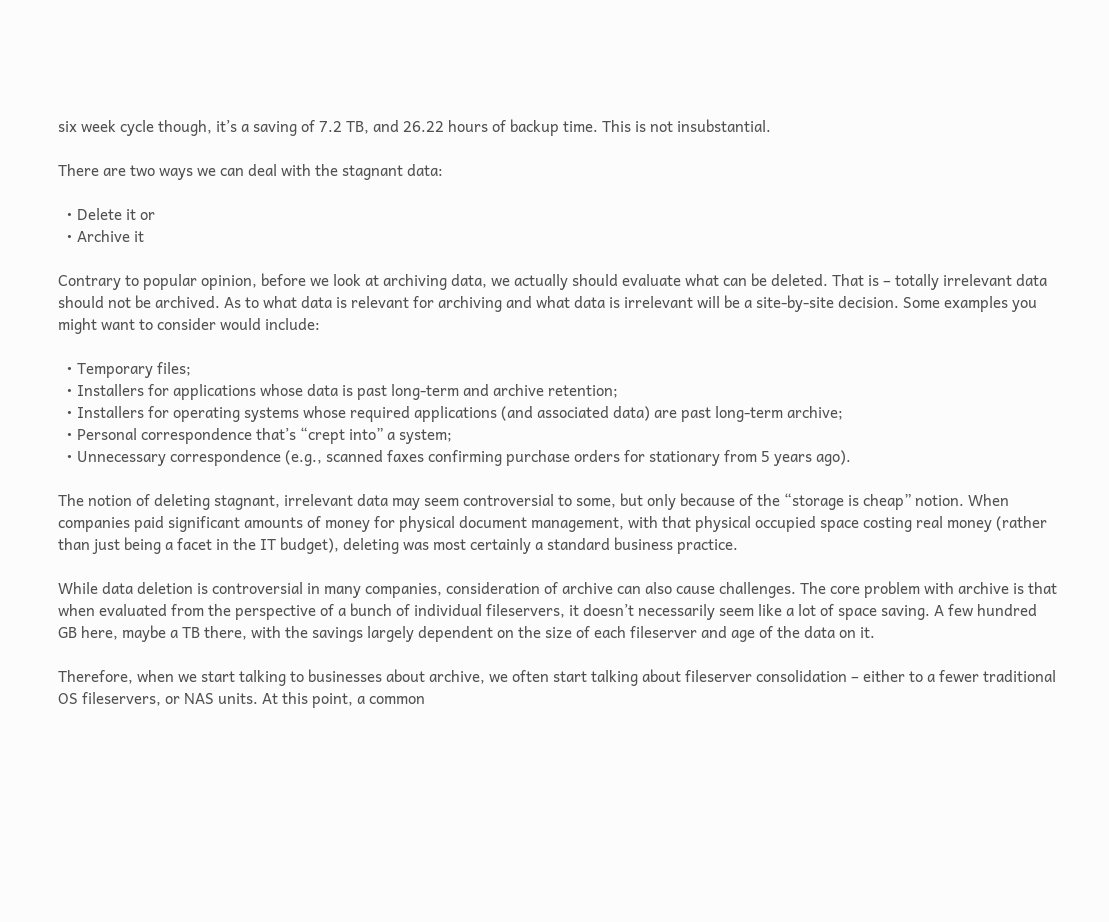six week cycle though, it’s a saving of 7.2 TB, and 26.22 hours of backup time. This is not insubstantial.

There are two ways we can deal with the stagnant data:

  • Delete it or
  • Archive it

Contrary to popular opinion, before we look at archiving data, we actually should evaluate what can be deleted. That is – totally irrelevant data should not be archived. As to what data is relevant for archiving and what data is irrelevant will be a site-by-site decision. Some examples you might want to consider would include:

  • Temporary files;
  • Installers for applications whose data is past long-term and archive retention;
  • Installers for operating systems whose required applications (and associated data) are past long-term archive;
  • Personal correspondence that’s “crept into” a system;
  • Unnecessary correspondence (e.g., scanned faxes confirming purchase orders for stationary from 5 years ago).

The notion of deleting stagnant, irrelevant data may seem controversial to some, but only because of the “storage is cheap” notion. When companies paid significant amounts of money for physical document management, with that physical occupied space costing real money (rather than just being a facet in the IT budget), deleting was most certainly a standard business practice.

While data deletion is controversial in many companies, consideration of archive can also cause challenges. The core problem with archive is that when evaluated from the perspective of a bunch of individual fileservers, it doesn’t necessarily seem like a lot of space saving. A few hundred GB here, maybe a TB there, with the savings largely dependent on the size of each fileserver and age of the data on it.

Therefore, when we start talking to businesses about archive, we often start talking about fileserver consolidation – either to a fewer traditional OS fileservers, or NAS units. At this point, a common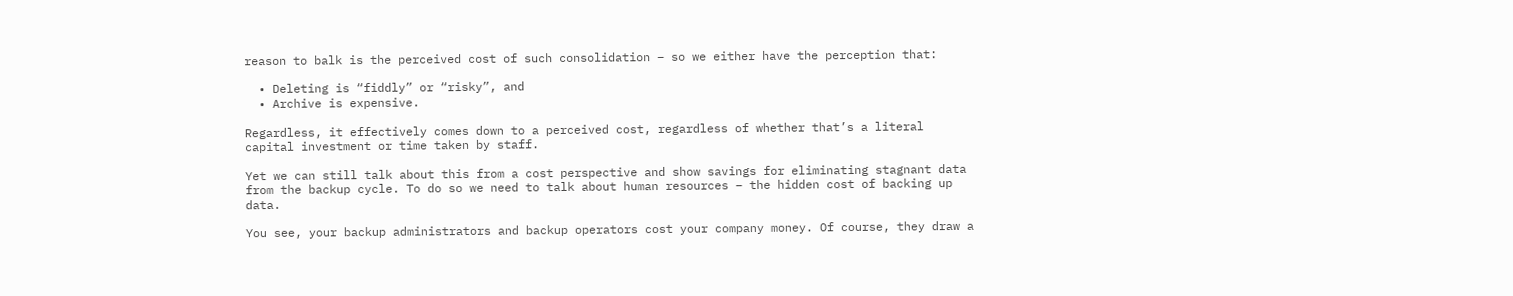reason to balk is the perceived cost of such consolidation – so we either have the perception that:

  • Deleting is “fiddly” or “risky”, and
  • Archive is expensive.

Regardless, it effectively comes down to a perceived cost, regardless of whether that’s a literal capital investment or time taken by staff.

Yet we can still talk about this from a cost perspective and show savings for eliminating stagnant data from the backup cycle. To do so we need to talk about human resources – the hidden cost of backing up data.

You see, your backup administrators and backup operators cost your company money. Of course, they draw a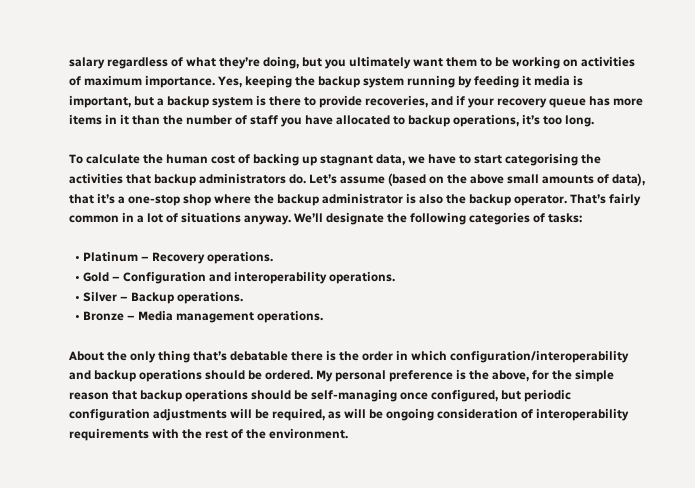salary regardless of what they’re doing, but you ultimately want them to be working on activities of maximum importance. Yes, keeping the backup system running by feeding it media is important, but a backup system is there to provide recoveries, and if your recovery queue has more items in it than the number of staff you have allocated to backup operations, it’s too long.

To calculate the human cost of backing up stagnant data, we have to start categorising the activities that backup administrators do. Let’s assume (based on the above small amounts of data), that it’s a one-stop shop where the backup administrator is also the backup operator. That’s fairly common in a lot of situations anyway. We’ll designate the following categories of tasks:

  • Platinum – Recovery operations.
  • Gold – Configuration and interoperability operations.
  • Silver – Backup operations.
  • Bronze – Media management operations.

About the only thing that’s debatable there is the order in which configuration/interoperability and backup operations should be ordered. My personal preference is the above, for the simple reason that backup operations should be self-managing once configured, but periodic configuration adjustments will be required, as will be ongoing consideration of interoperability requirements with the rest of the environment.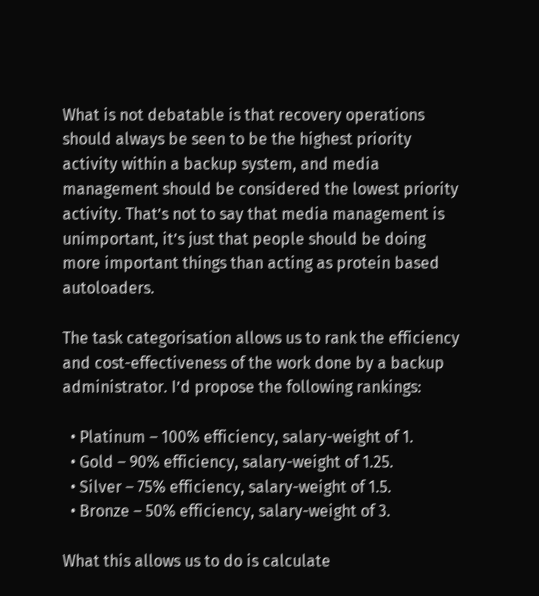What is not debatable is that recovery operations should always be seen to be the highest priority activity within a backup system, and media management should be considered the lowest priority activity. That’s not to say that media management is unimportant, it’s just that people should be doing more important things than acting as protein based autoloaders.

The task categorisation allows us to rank the efficiency and cost-effectiveness of the work done by a backup administrator. I’d propose the following rankings:

  • Platinum – 100% efficiency, salary-weight of 1.
  • Gold – 90% efficiency, salary-weight of 1.25.
  • Silver – 75% efficiency, salary-weight of 1.5.
  • Bronze – 50% efficiency, salary-weight of 3.

What this allows us to do is calculate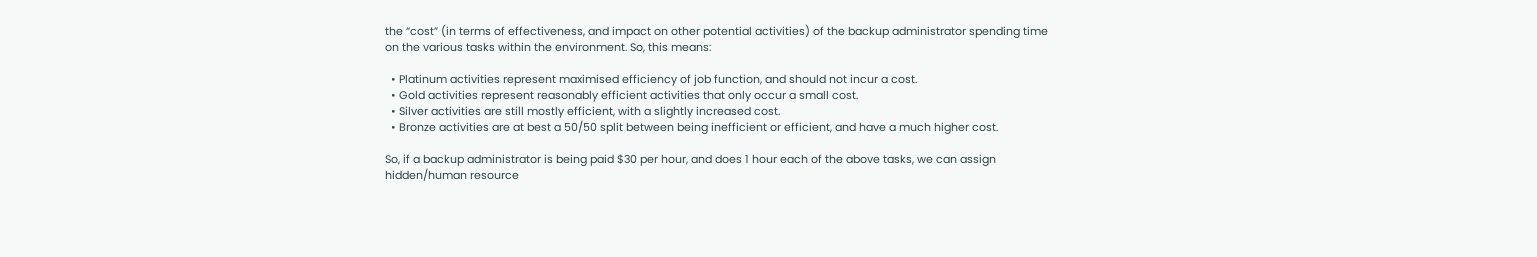the “cost” (in terms of effectiveness, and impact on other potential activities) of the backup administrator spending time on the various tasks within the environment. So, this means:

  • Platinum activities represent maximised efficiency of job function, and should not incur a cost.
  • Gold activities represent reasonably efficient activities that only occur a small cost.
  • Silver activities are still mostly efficient, with a slightly increased cost.
  • Bronze activities are at best a 50/50 split between being inefficient or efficient, and have a much higher cost.

So, if a backup administrator is being paid $30 per hour, and does 1 hour each of the above tasks, we can assign hidden/human resource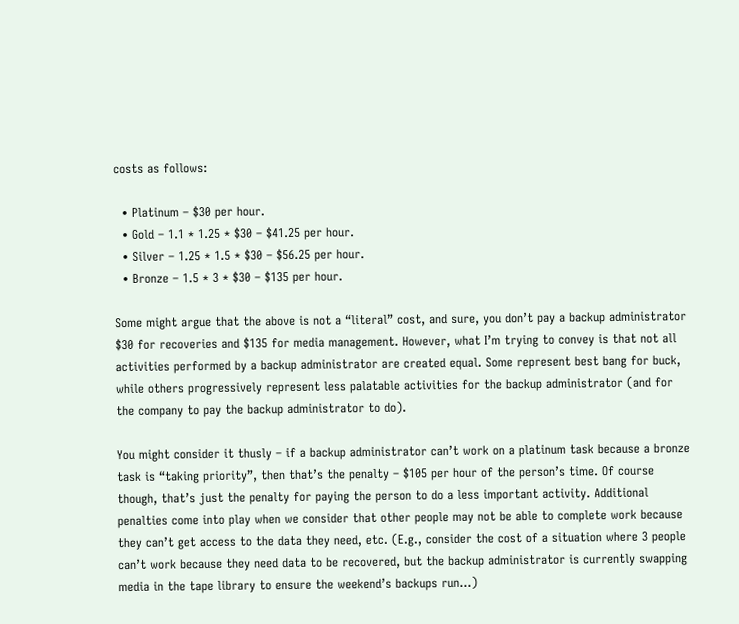costs as follows:

  • Platinum – $30 per hour.
  • Gold – 1.1 * 1.25 * $30 – $41.25 per hour.
  • Silver – 1.25 * 1.5 * $30 – $56.25 per hour.
  • Bronze – 1.5 * 3 * $30 – $135 per hour.

Some might argue that the above is not a “literal” cost, and sure, you don’t pay a backup administrator $30 for recoveries and $135 for media management. However, what I’m trying to convey is that not all activities performed by a backup administrator are created equal. Some represent best bang for buck, while others progressively represent less palatable activities for the backup administrator (and for the company to pay the backup administrator to do).

You might consider it thusly – if a backup administrator can’t work on a platinum task because a bronze task is “taking priority”, then that’s the penalty – $105 per hour of the person’s time. Of course though, that’s just the penalty for paying the person to do a less important activity. Additional penalties come into play when we consider that other people may not be able to complete work because they can’t get access to the data they need, etc. (E.g., consider the cost of a situation where 3 people can’t work because they need data to be recovered, but the backup administrator is currently swapping media in the tape library to ensure the weekend’s backups run…)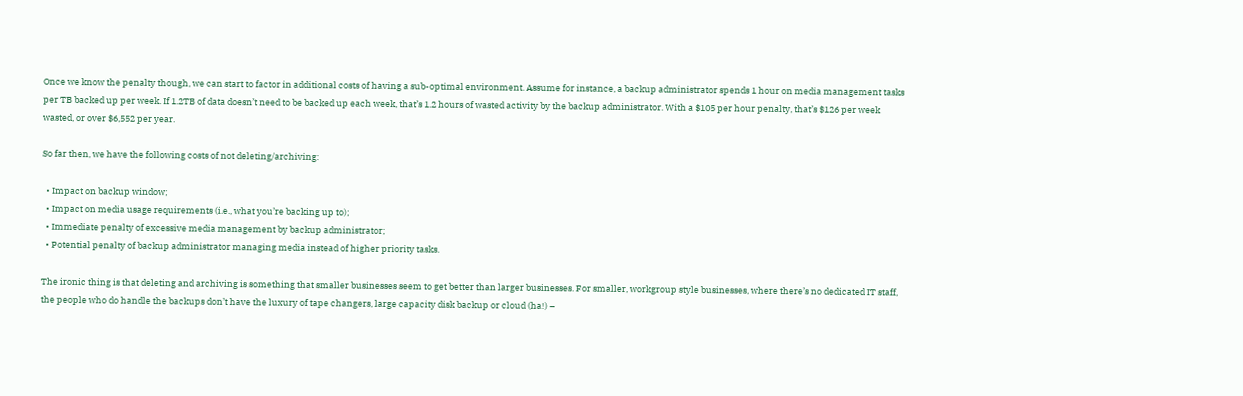Once we know the penalty though, we can start to factor in additional costs of having a sub-optimal environment. Assume for instance, a backup administrator spends 1 hour on media management tasks per TB backed up per week. If 1.2TB of data doesn’t need to be backed up each week, that’s 1.2 hours of wasted activity by the backup administrator. With a $105 per hour penalty, that’s $126 per week wasted, or over $6,552 per year.

So far then, we have the following costs of not deleting/archiving:

  • Impact on backup window;
  • Impact on media usage requirements (i.e., what you’re backing up to);
  • Immediate penalty of excessive media management by backup administrator;
  • Potential penalty of backup administrator managing media instead of higher priority tasks.

The ironic thing is that deleting and archiving is something that smaller businesses seem to get better than larger businesses. For smaller, workgroup style businesses, where there’s no dedicated IT staff, the people who do handle the backups don’t have the luxury of tape changers, large capacity disk backup or cloud (ha!) –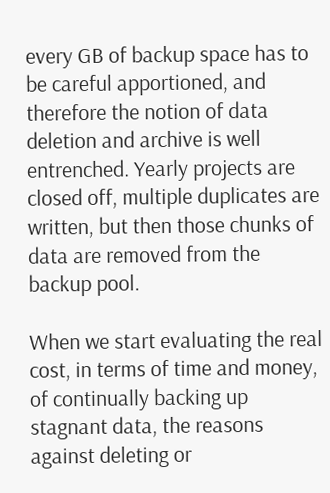every GB of backup space has to be careful apportioned, and therefore the notion of data deletion and archive is well entrenched. Yearly projects are closed off, multiple duplicates are written, but then those chunks of data are removed from the backup pool.

When we start evaluating the real cost, in terms of time and money, of continually backing up stagnant data, the reasons against deleting or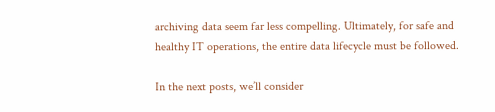archiving data seem far less compelling. Ultimately, for safe and healthy IT operations, the entire data lifecycle must be followed.

In the next posts, we’ll consider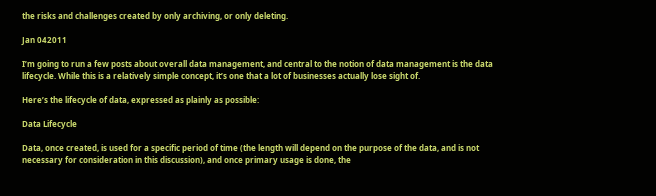the risks and challenges created by only archiving, or only deleting.

Jan 042011

I’m going to run a few posts about overall data management, and central to the notion of data management is the data lifecycle. While this is a relatively simple concept, it’s one that a lot of businesses actually lose sight of.

Here’s the lifecycle of data, expressed as plainly as possible:

Data Lifecycle

Data, once created, is used for a specific period of time (the length will depend on the purpose of the data, and is not necessary for consideration in this discussion), and once primary usage is done, the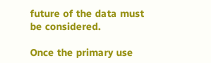future of the data must be considered.

Once the primary use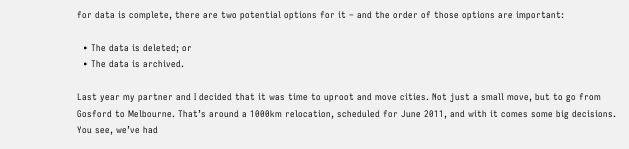for data is complete, there are two potential options for it – and the order of those options are important:

  • The data is deleted; or
  • The data is archived.

Last year my partner and I decided that it was time to uproot and move cities. Not just a small move, but to go from Gosford to Melbourne. That’s around a 1000km relocation, scheduled for June 2011, and with it comes some big decisions. You see, we’ve had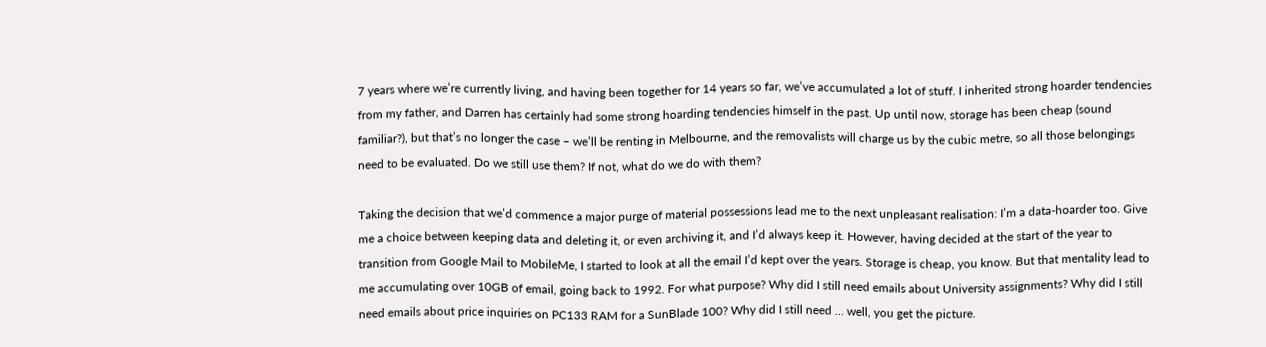7 years where we’re currently living, and having been together for 14 years so far, we’ve accumulated a lot of stuff. I inherited strong hoarder tendencies from my father, and Darren has certainly had some strong hoarding tendencies himself in the past. Up until now, storage has been cheap (sound familiar?), but that’s no longer the case – we’ll be renting in Melbourne, and the removalists will charge us by the cubic metre, so all those belongings need to be evaluated. Do we still use them? If not, what do we do with them?

Taking the decision that we’d commence a major purge of material possessions lead me to the next unpleasant realisation: I’m a data-hoarder too. Give me a choice between keeping data and deleting it, or even archiving it, and I’d always keep it. However, having decided at the start of the year to transition from Google Mail to MobileMe, I started to look at all the email I’d kept over the years. Storage is cheap, you know. But that mentality lead to me accumulating over 10GB of email, going back to 1992. For what purpose? Why did I still need emails about University assignments? Why did I still need emails about price inquiries on PC133 RAM for a SunBlade 100? Why did I still need … well, you get the picture.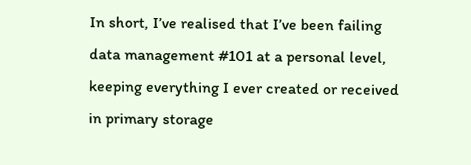In short, I’ve realised that I’ve been failing data management #101 at a personal level, keeping everything I ever created or received in primary storage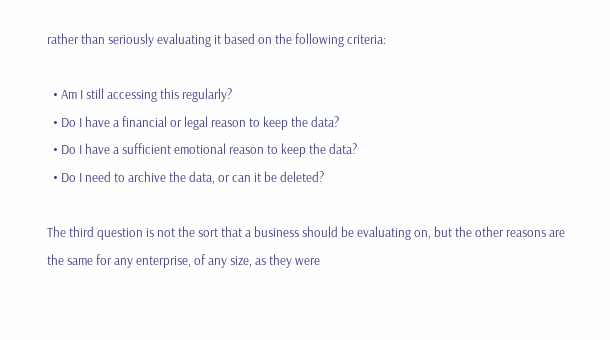rather than seriously evaluating it based on the following criteria:

  • Am I still accessing this regularly?
  • Do I have a financial or legal reason to keep the data?
  • Do I have a sufficient emotional reason to keep the data?
  • Do I need to archive the data, or can it be deleted?

The third question is not the sort that a business should be evaluating on, but the other reasons are the same for any enterprise, of any size, as they were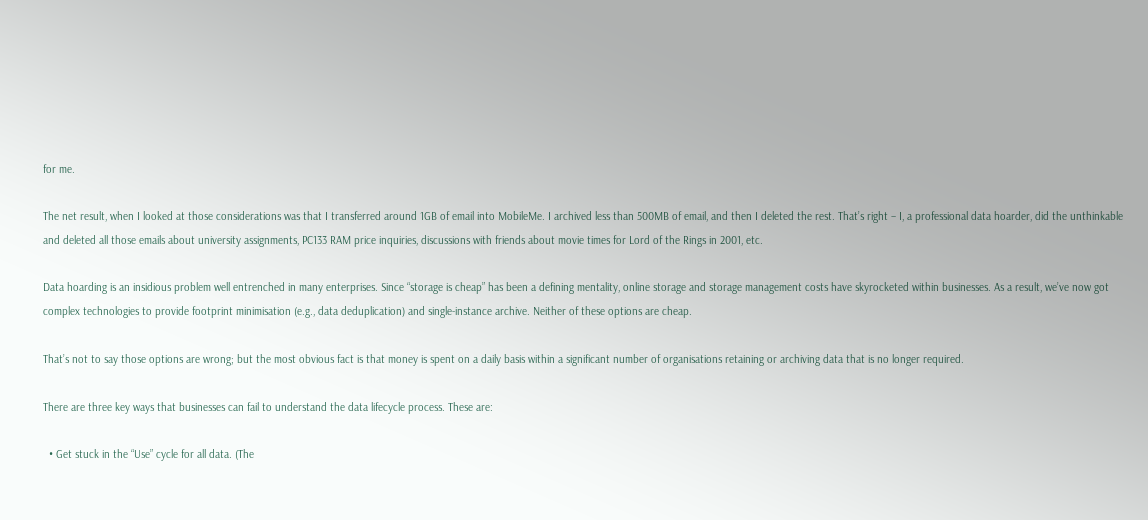for me.

The net result, when I looked at those considerations was that I transferred around 1GB of email into MobileMe. I archived less than 500MB of email, and then I deleted the rest. That’s right – I, a professional data hoarder, did the unthinkable and deleted all those emails about university assignments, PC133 RAM price inquiries, discussions with friends about movie times for Lord of the Rings in 2001, etc.

Data hoarding is an insidious problem well entrenched in many enterprises. Since “storage is cheap” has been a defining mentality, online storage and storage management costs have skyrocketed within businesses. As a result, we’ve now got complex technologies to provide footprint minimisation (e.g., data deduplication) and single-instance archive. Neither of these options are cheap.

That’s not to say those options are wrong; but the most obvious fact is that money is spent on a daily basis within a significant number of organisations retaining or archiving data that is no longer required.

There are three key ways that businesses can fail to understand the data lifecycle process. These are:

  • Get stuck in the “Use” cycle for all data. (The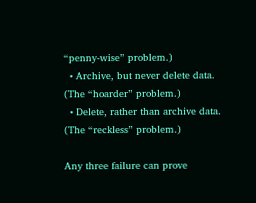“penny-wise” problem.)
  • Archive, but never delete data. (The “hoarder” problem.)
  • Delete, rather than archive data. (The “reckless” problem.)

Any three failure can prove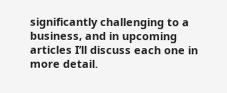significantly challenging to a business, and in upcoming articles I’ll discuss each one in more detail.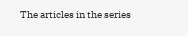The articles in the series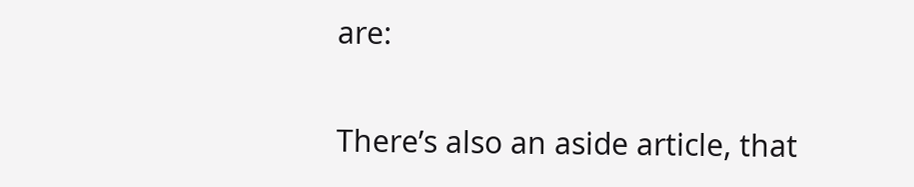are:

There’s also an aside article, that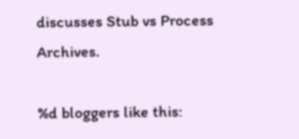discusses Stub vs Process Archives.

%d bloggers like this: